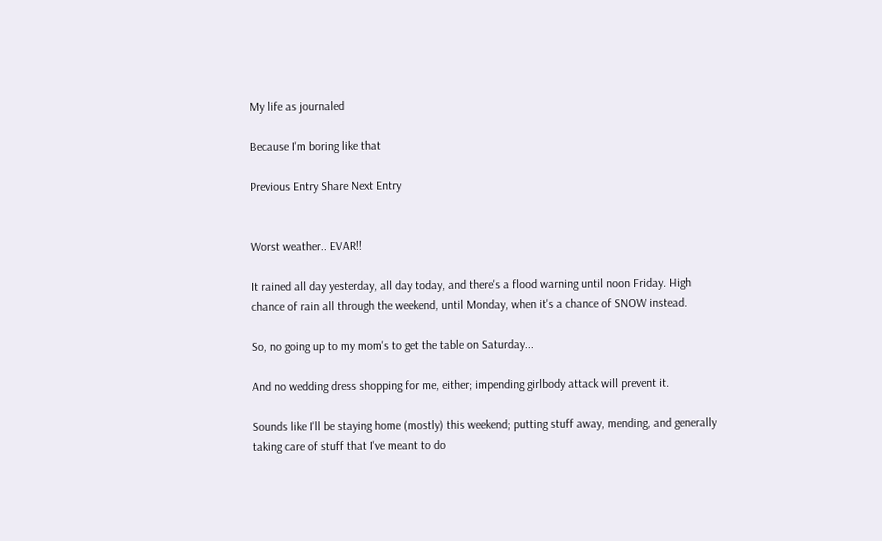My life as journaled

Because I'm boring like that

Previous Entry Share Next Entry


Worst weather.. EVAR!!

It rained all day yesterday, all day today, and there's a flood warning until noon Friday. High chance of rain all through the weekend, until Monday, when it's a chance of SNOW instead.

So, no going up to my mom's to get the table on Saturday...

And no wedding dress shopping for me, either; impending girlbody attack will prevent it.

Sounds like I'll be staying home (mostly) this weekend; putting stuff away, mending, and generally taking care of stuff that I've meant to do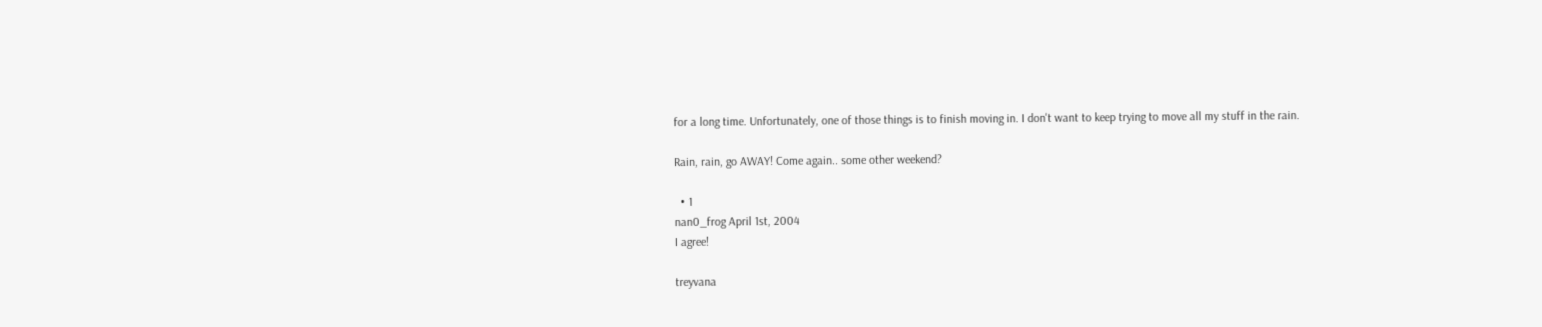for a long time. Unfortunately, one of those things is to finish moving in. I don't want to keep trying to move all my stuff in the rain.

Rain, rain, go AWAY! Come again.. some other weekend?

  • 1
nan0_frog April 1st, 2004
I agree!

treyvana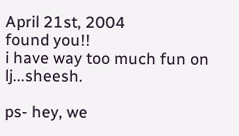April 21st, 2004
found you!!
i have way too much fun on lj...sheesh.

ps- hey, we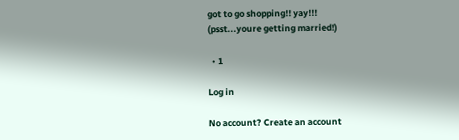got to go shopping!! yay!!!
(psst...youre getting married!)

  • 1

Log in

No account? Create an account